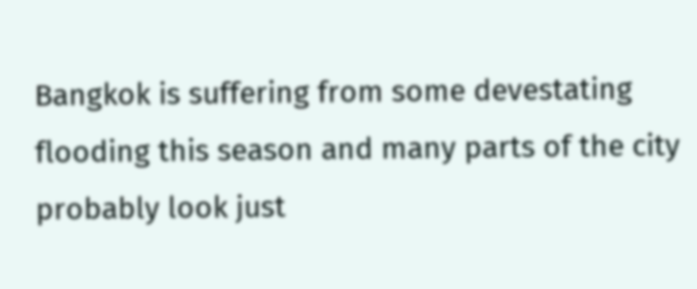Bangkok is suffering from some devestating flooding this season and many parts of the city probably look just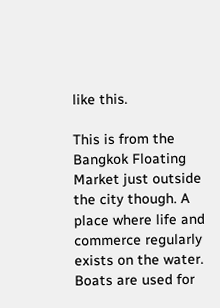like this.

This is from the Bangkok Floating Market just outside the city though. A place where life and commerce regularly exists on the water. Boats are used for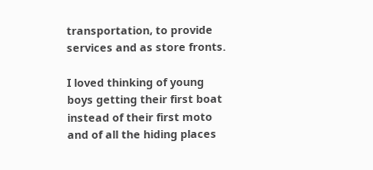transportation, to provide services and as store fronts.

I loved thinking of young boys getting their first boat instead of their first moto and of all the hiding places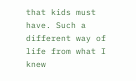that kids must have. Such a different way of life from what I knew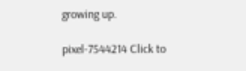growing up.

pixel-7544214 Click to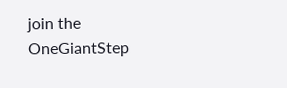join the OneGiantStep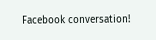Facebook conversation!